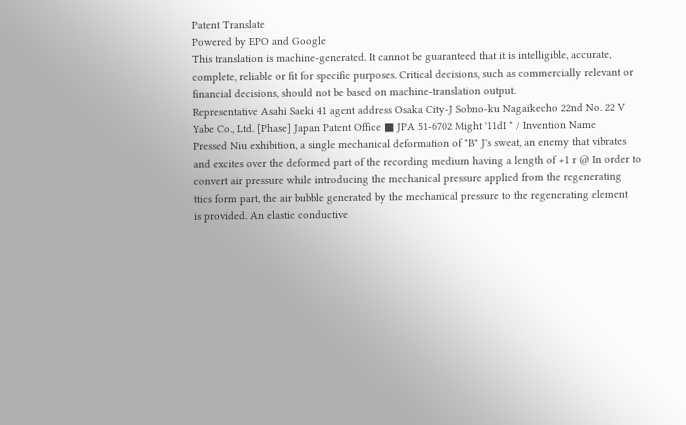Patent Translate
Powered by EPO and Google
This translation is machine-generated. It cannot be guaranteed that it is intelligible, accurate,
complete, reliable or fit for specific purposes. Critical decisions, such as commercially relevant or
financial decisions, should not be based on machine-translation output.
Representative Asahi Saeki 41 agent address Osaka City-J Sobno-ku Nagaikecho 22nd No. 22 V
Yabe Co., Ltd. [Phase] Japan Patent Office ■ JPA 51-6702 Might '11dI * / Invention Name
Pressed Niu exhibition, a single mechanical deformation of "B" J's sweat, an enemy that vibrates
and excites over the deformed part of the recording medium having a length of +1 r @ In order to
convert air pressure while introducing the mechanical pressure applied from the regenerating
ttics form part, the air bubble generated by the mechanical pressure to the regenerating element
is provided. An elastic conductive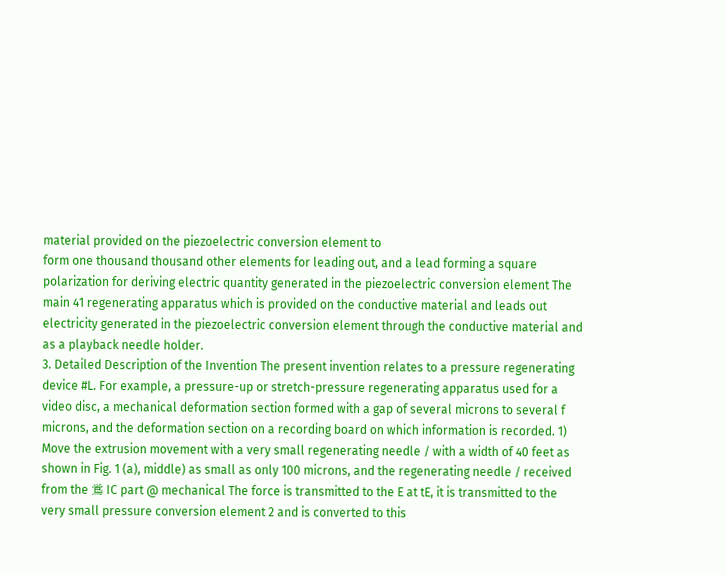material provided on the piezoelectric conversion element to
form one thousand thousand other elements for leading out, and a lead forming a square
polarization for deriving electric quantity generated in the piezoelectric conversion element The
main 41 regenerating apparatus which is provided on the conductive material and leads out
electricity generated in the piezoelectric conversion element through the conductive material and
as a playback needle holder.
3. Detailed Description of the Invention The present invention relates to a pressure regenerating
device #L. For example, a pressure-up or stretch-pressure regenerating apparatus used for a
video disc, a mechanical deformation section formed with a gap of several microns to several f
microns, and the deformation section on a recording board on which information is recorded. 1)
Move the extrusion movement with a very small regenerating needle / with a width of 40 feet as
shown in Fig. 1 (a), middle) as small as only 100 microns, and the regenerating needle / received
from the 鴬 IC part @ mechanical The force is transmitted to the E at tE, it is transmitted to the
very small pressure conversion element 2 and is converted to this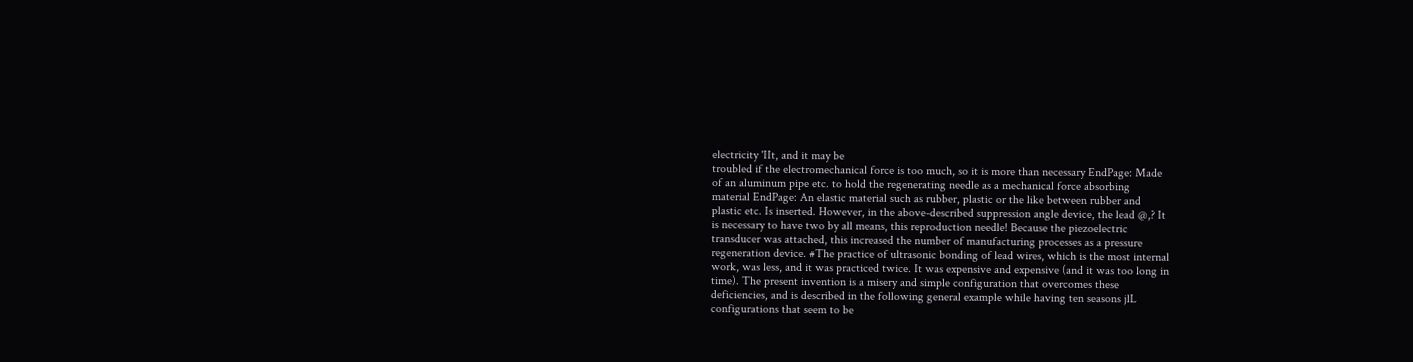electricity 'IIt, and it may be
troubled if the electromechanical force is too much, so it is more than necessary EndPage: Made
of an aluminum pipe etc. to hold the regenerating needle as a mechanical force absorbing
material EndPage: An elastic material such as rubber, plastic or the like between rubber and
plastic etc. Is inserted. However, in the above-described suppression angle device, the lead @,? It
is necessary to have two by all means, this reproduction needle! Because the piezoelectric
transducer was attached, this increased the number of manufacturing processes as a pressure
regeneration device. #The practice of ultrasonic bonding of lead wires, which is the most internal
work, was less, and it was practiced twice. It was expensive and expensive (and it was too long in
time). The present invention is a misery and simple configuration that overcomes these
deficiencies, and is described in the following general example while having ten seasons jlL
configurations that seem to be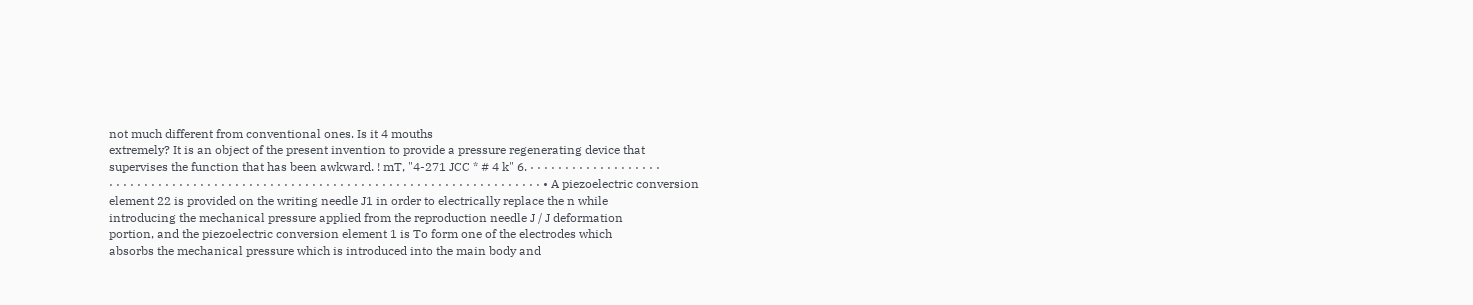not much different from conventional ones. Is it 4 mouths
extremely? It is an object of the present invention to provide a pressure regenerating device that
supervises the function that has been awkward. ! mT, "4-271 JCC * # 4 k" 6. · · · · · · · · · · · · · · · · · · ·
· · · · · · · · · · · · · · · · · · · · · · · · · · · · · · · · · · · · · · · · · · · · · · · · · · · · · · · · · · · · · · • A piezoelectric conversion
element 22 is provided on the writing needle J1 in order to electrically replace the n while
introducing the mechanical pressure applied from the reproduction needle J / J deformation
portion, and the piezoelectric conversion element 1 is To form one of the electrodes which
absorbs the mechanical pressure which is introduced into the main body and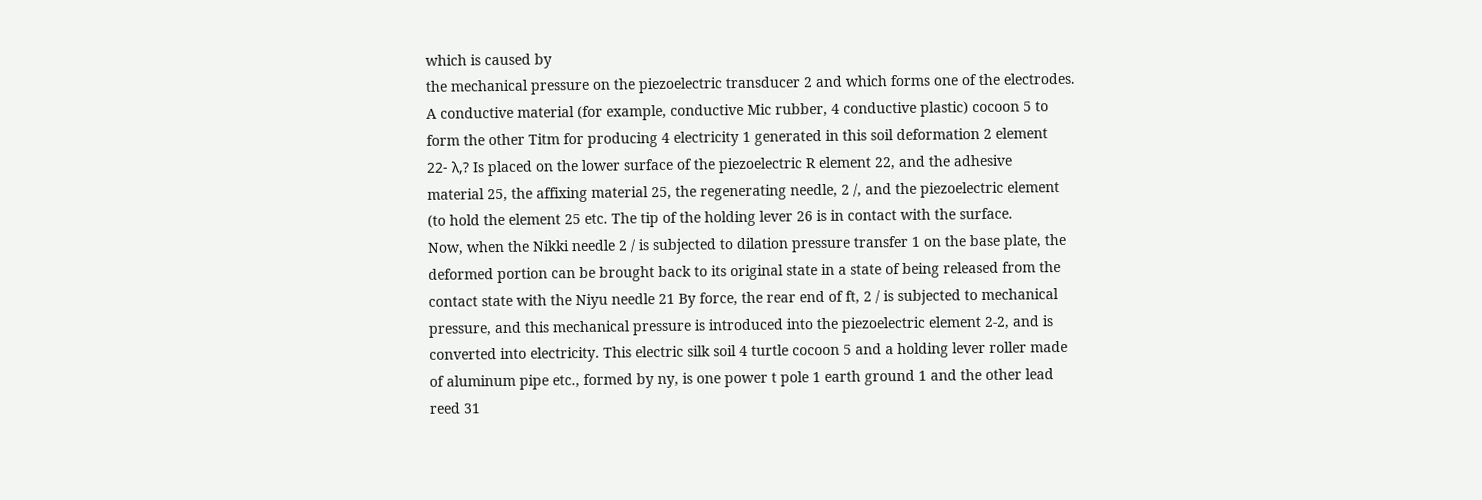which is caused by
the mechanical pressure on the piezoelectric transducer 2 and which forms one of the electrodes.
A conductive material (for example, conductive Mic rubber, 4 conductive plastic) cocoon 5 to
form the other Titm for producing 4 electricity 1 generated in this soil deformation 2 element
22- λ,? Is placed on the lower surface of the piezoelectric R element 22, and the adhesive
material 25, the affixing material 25, the regenerating needle, 2 /, and the piezoelectric element
(to hold the element 25 etc. The tip of the holding lever 26 is in contact with the surface.
Now, when the Nikki needle 2 / is subjected to dilation pressure transfer 1 on the base plate, the
deformed portion can be brought back to its original state in a state of being released from the
contact state with the Niyu needle 21 By force, the rear end of ft, 2 / is subjected to mechanical
pressure, and this mechanical pressure is introduced into the piezoelectric element 2-2, and is
converted into electricity. This electric silk soil 4 turtle cocoon 5 and a holding lever roller made
of aluminum pipe etc., formed by ny, is one power t pole 1 earth ground 1 and the other lead
reed 31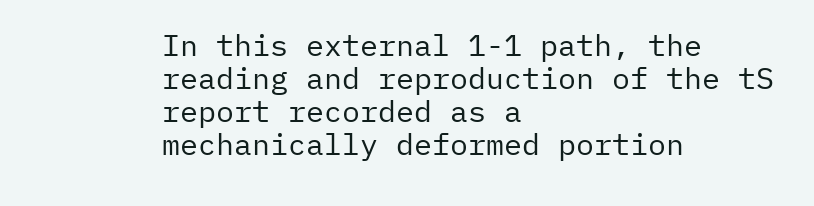In this external 1-1 path, the reading and reproduction of the tS report recorded as a
mechanically deformed portion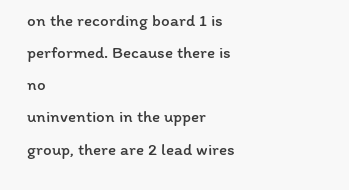on the recording board 1 is performed. Because there is no
uninvention in the upper group, there are 2 lead wires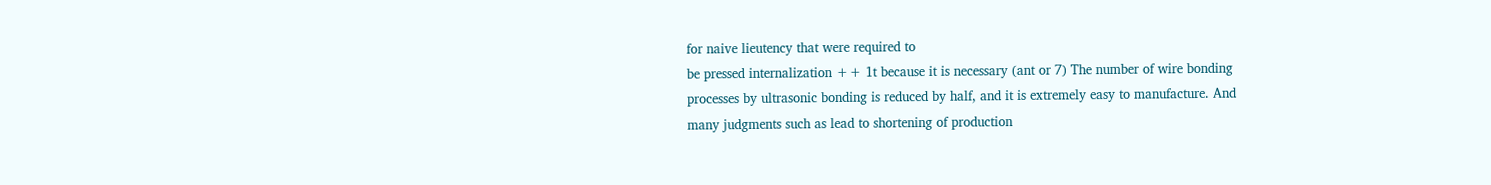for naive lieutency that were required to
be pressed internalization ++ 1t because it is necessary (ant or 7) The number of wire bonding
processes by ultrasonic bonding is reduced by half, and it is extremely easy to manufacture. And
many judgments such as lead to shortening of production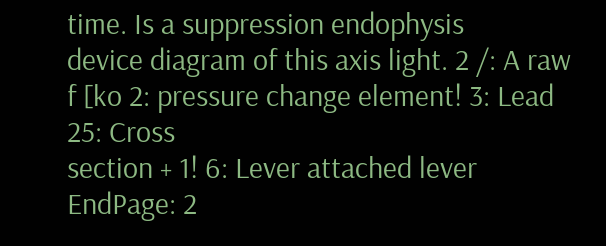time. Is a suppression endophysis
device diagram of this axis light. 2 /: A raw f [ko 2: pressure change element! 3: Lead 25: Cross
section + 1! 6: Lever attached lever EndPage: 2